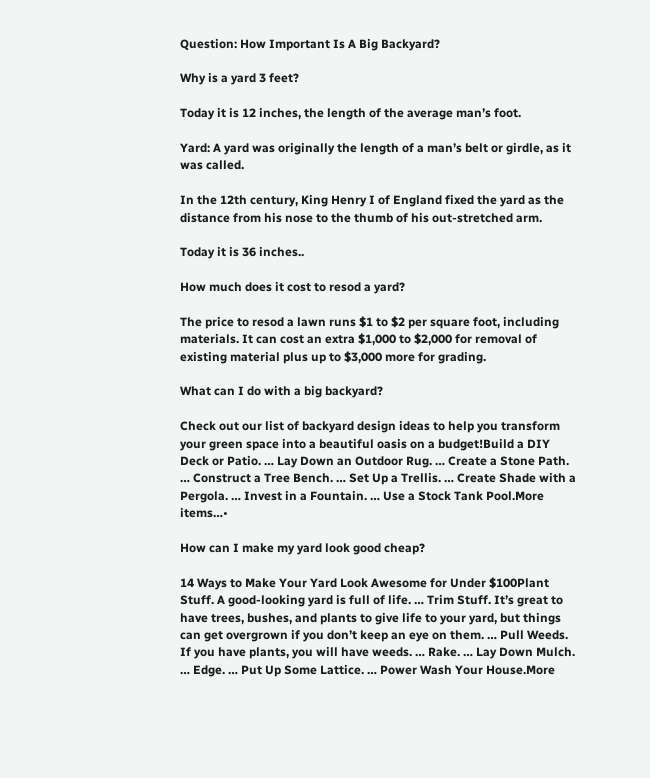Question: How Important Is A Big Backyard?

Why is a yard 3 feet?

Today it is 12 inches, the length of the average man’s foot.

Yard: A yard was originally the length of a man’s belt or girdle, as it was called.

In the 12th century, King Henry I of England fixed the yard as the distance from his nose to the thumb of his out-stretched arm.

Today it is 36 inches..

How much does it cost to resod a yard?

The price to resod a lawn runs $1 to $2 per square foot, including materials. It can cost an extra $1,000 to $2,000 for removal of existing material plus up to $3,000 more for grading.

What can I do with a big backyard?

Check out our list of backyard design ideas to help you transform your green space into a beautiful oasis on a budget!Build a DIY Deck or Patio. … Lay Down an Outdoor Rug. … Create a Stone Path. … Construct a Tree Bench. … Set Up a Trellis. … Create Shade with a Pergola. … Invest in a Fountain. … Use a Stock Tank Pool.More items…•

How can I make my yard look good cheap?

14 Ways to Make Your Yard Look Awesome for Under $100Plant Stuff. A good-looking yard is full of life. … Trim Stuff. It’s great to have trees, bushes, and plants to give life to your yard, but things can get overgrown if you don’t keep an eye on them. … Pull Weeds. If you have plants, you will have weeds. … Rake. … Lay Down Mulch. … Edge. … Put Up Some Lattice. … Power Wash Your House.More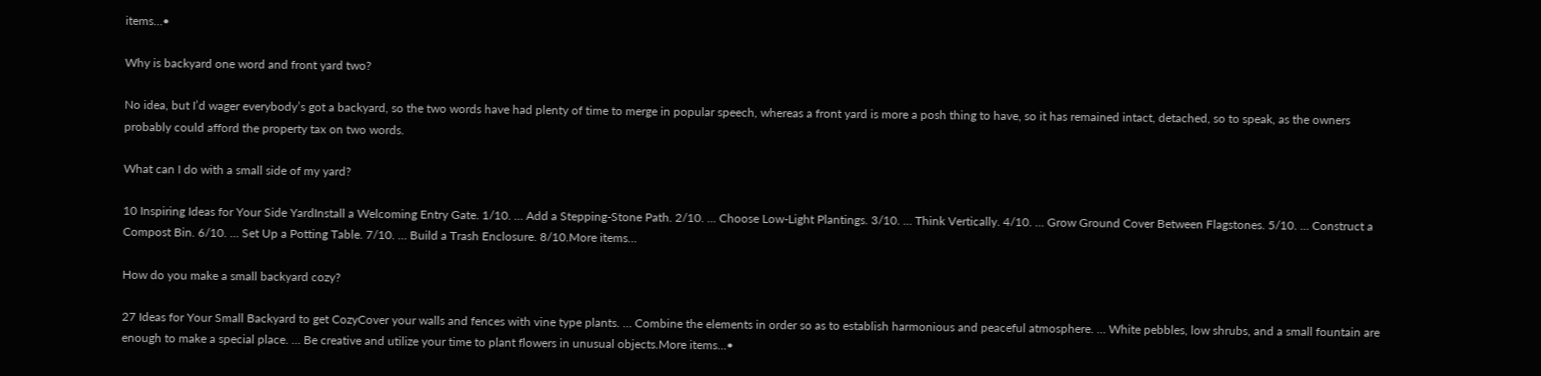items…•

Why is backyard one word and front yard two?

No idea, but I’d wager everybody’s got a backyard, so the two words have had plenty of time to merge in popular speech, whereas a front yard is more a posh thing to have, so it has remained intact, detached, so to speak, as the owners probably could afford the property tax on two words.

What can I do with a small side of my yard?

10 Inspiring Ideas for Your Side YardInstall a Welcoming Entry Gate. 1/10. … Add a Stepping-Stone Path. 2/10. … Choose Low-Light Plantings. 3/10. … Think Vertically. 4/10. … Grow Ground Cover Between Flagstones. 5/10. … Construct a Compost Bin. 6/10. … Set Up a Potting Table. 7/10. … Build a Trash Enclosure. 8/10.More items…

How do you make a small backyard cozy?

27 Ideas for Your Small Backyard to get CozyCover your walls and fences with vine type plants. … Combine the elements in order so as to establish harmonious and peaceful atmosphere. … White pebbles, low shrubs, and a small fountain are enough to make a special place. … Be creative and utilize your time to plant flowers in unusual objects.More items…•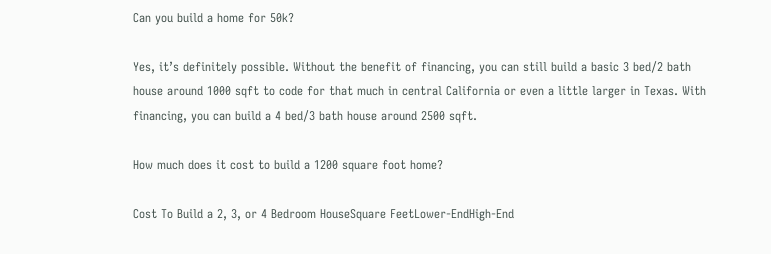Can you build a home for 50k?

Yes, it’s definitely possible. Without the benefit of financing, you can still build a basic 3 bed/2 bath house around 1000 sqft to code for that much in central California or even a little larger in Texas. With financing, you can build a 4 bed/3 bath house around 2500 sqft.

How much does it cost to build a 1200 square foot home?

Cost To Build a 2, 3, or 4 Bedroom HouseSquare FeetLower-EndHigh-End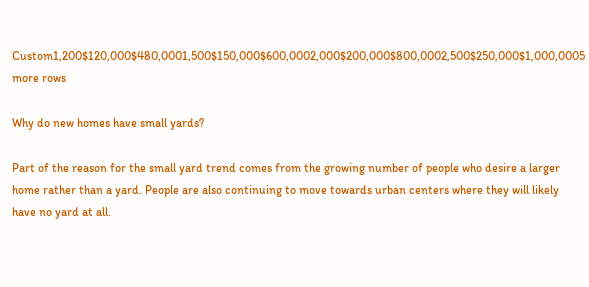Custom1,200$120,000$480,0001,500$150,000$600,0002,000$200,000$800,0002,500$250,000$1,000,0005 more rows

Why do new homes have small yards?

Part of the reason for the small yard trend comes from the growing number of people who desire a larger home rather than a yard. People are also continuing to move towards urban centers where they will likely have no yard at all.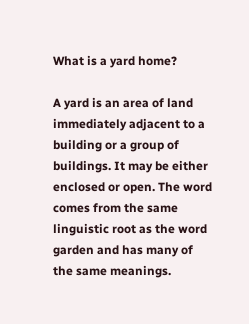What is a yard home?

A yard is an area of land immediately adjacent to a building or a group of buildings. It may be either enclosed or open. The word comes from the same linguistic root as the word garden and has many of the same meanings.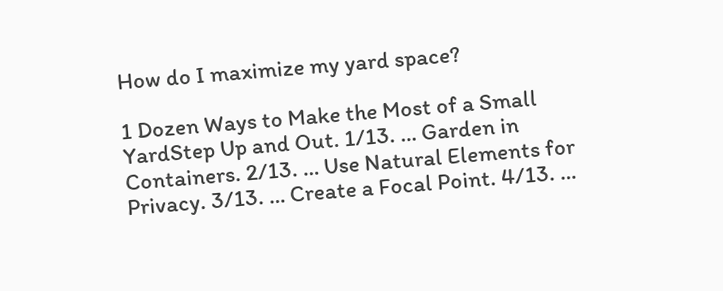How do I maximize my yard space?

1 Dozen Ways to Make the Most of a Small YardStep Up and Out. 1/13. … Garden in Containers. 2/13. … Use Natural Elements for Privacy. 3/13. … Create a Focal Point. 4/13. …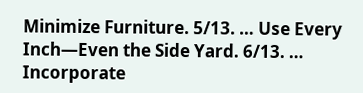Minimize Furniture. 5/13. … Use Every Inch—Even the Side Yard. 6/13. … Incorporate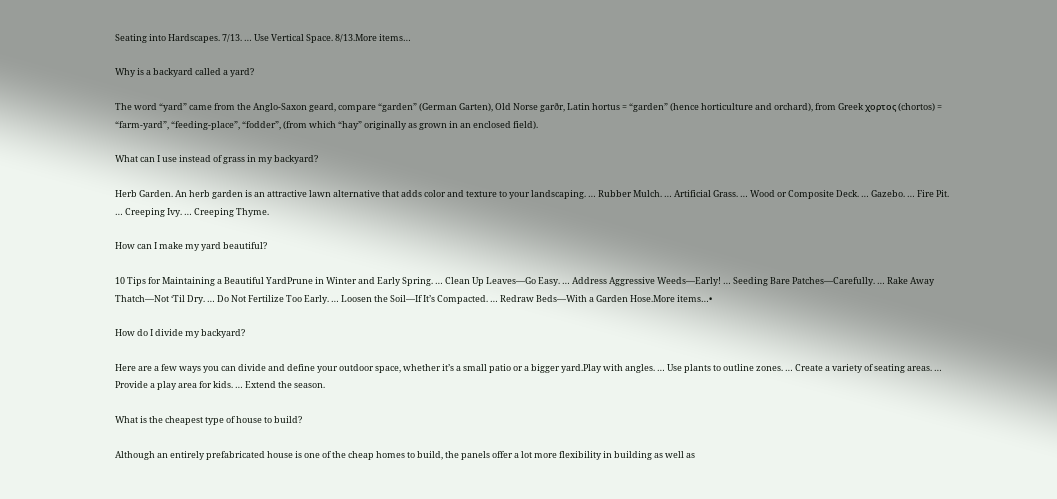Seating into Hardscapes. 7/13. … Use Vertical Space. 8/13.More items…

Why is a backyard called a yard?

The word “yard” came from the Anglo-Saxon geard, compare “garden” (German Garten), Old Norse garðr, Latin hortus = “garden” (hence horticulture and orchard), from Greek χορτος (chortos) = “farm-yard”, “feeding-place”, “fodder”, (from which “hay” originally as grown in an enclosed field).

What can I use instead of grass in my backyard?

Herb Garden. An herb garden is an attractive lawn alternative that adds color and texture to your landscaping. … Rubber Mulch. … Artificial Grass. … Wood or Composite Deck. … Gazebo. … Fire Pit. … Creeping Ivy. … Creeping Thyme.

How can I make my yard beautiful?

10 Tips for Maintaining a Beautiful YardPrune in Winter and Early Spring. … Clean Up Leaves—Go Easy. … Address Aggressive Weeds—Early! … Seeding Bare Patches—Carefully. … Rake Away Thatch—Not ‘Til Dry. … Do Not Fertilize Too Early. … Loosen the Soil—If It’s Compacted. … Redraw Beds—With a Garden Hose.More items…•

How do I divide my backyard?

Here are a few ways you can divide and define your outdoor space, whether it’s a small patio or a bigger yard.Play with angles. … Use plants to outline zones. … Create a variety of seating areas. … Provide a play area for kids. … Extend the season.

What is the cheapest type of house to build?

Although an entirely prefabricated house is one of the cheap homes to build, the panels offer a lot more flexibility in building as well as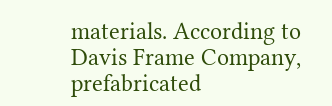materials. According to Davis Frame Company, prefabricated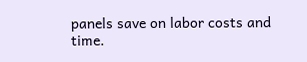panels save on labor costs and time.